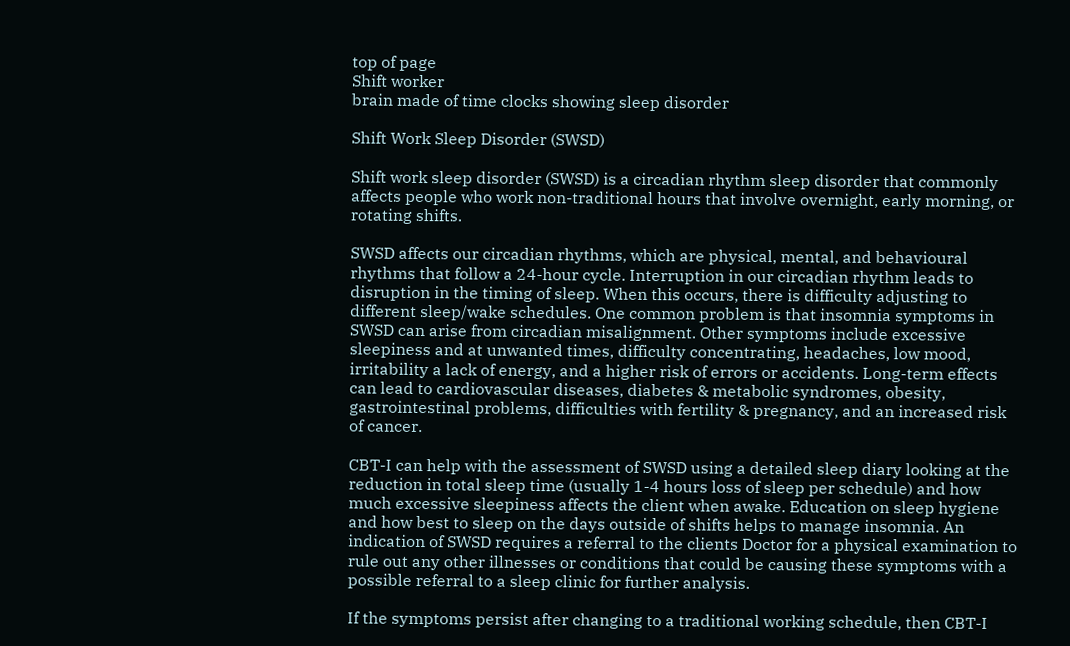top of page
Shift worker
brain made of time clocks showing sleep disorder

Shift Work Sleep Disorder (SWSD)

Shift work sleep disorder (SWSD) is a circadian rhythm sleep disorder that commonly affects people who work non-traditional hours that involve overnight, early morning, or rotating shifts.

SWSD affects our circadian rhythms, which are physical, mental, and behavioural rhythms that follow a 24-hour cycle. Interruption in our circadian rhythm leads to disruption in the timing of sleep. When this occurs, there is difficulty adjusting to different sleep/wake schedules. One common problem is that insomnia symptoms in SWSD can arise from circadian misalignment. Other symptoms include excessive sleepiness and at unwanted times, difficulty concentrating, headaches, low mood, irritability a lack of energy, and a higher risk of errors or accidents. Long-term effects can lead to cardiovascular diseases, diabetes & metabolic syndromes, obesity, gastrointestinal problems, difficulties with fertility & pregnancy, and an increased risk of cancer.

CBT-I can help with the assessment of SWSD using a detailed sleep diary looking at the reduction in total sleep time (usually 1-4 hours loss of sleep per schedule) and how much excessive sleepiness affects the client when awake. Education on sleep hygiene and how best to sleep on the days outside of shifts helps to manage insomnia. An indication of SWSD requires a referral to the clients Doctor for a physical examination to rule out any other illnesses or conditions that could be causing these symptoms with a possible referral to a sleep clinic for further analysis.

If the symptoms persist after changing to a traditional working schedule, then CBT-I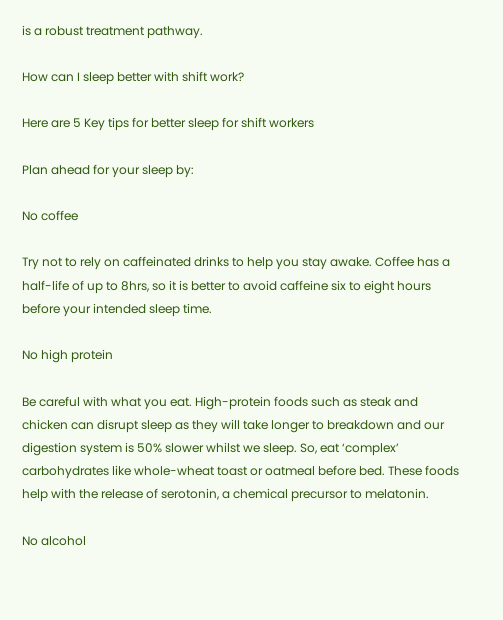is a robust treatment pathway.

How can I sleep better with shift work?

Here are 5 Key tips for better sleep for shift workers

Plan ahead for your sleep by:

No coffee

Try not to rely on caffeinated drinks to help you stay awake. Coffee has a half-life of up to 8hrs, so it is better to avoid caffeine six to eight hours before your intended sleep time.

No high protein

Be careful with what you eat. High-protein foods such as steak and chicken can disrupt sleep as they will take longer to breakdown and our digestion system is 50% slower whilst we sleep. So, eat ‘complex’ carbohydrates like whole-wheat toast or oatmeal before bed. These foods help with the release of serotonin, a chemical precursor to melatonin.

No alcohol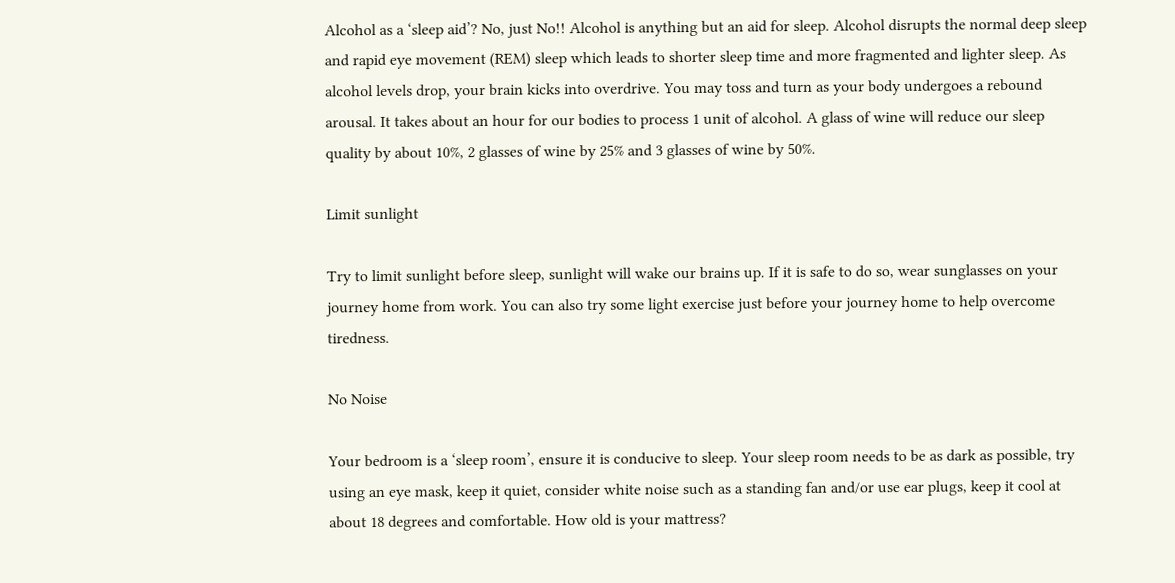Alcohol as a ‘sleep aid’? No, just No!! Alcohol is anything but an aid for sleep. Alcohol disrupts the normal deep sleep and rapid eye movement (REM) sleep which leads to shorter sleep time and more fragmented and lighter sleep. As alcohol levels drop, your brain kicks into overdrive. You may toss and turn as your body undergoes a rebound arousal. It takes about an hour for our bodies to process 1 unit of alcohol. A glass of wine will reduce our sleep quality by about 10%, 2 glasses of wine by 25% and 3 glasses of wine by 50%.

Limit sunlight

Try to limit sunlight before sleep, sunlight will wake our brains up. If it is safe to do so, wear sunglasses on your journey home from work. You can also try some light exercise just before your journey home to help overcome tiredness.

No Noise

Your bedroom is a ‘sleep room’, ensure it is conducive to sleep. Your sleep room needs to be as dark as possible, try using an eye mask, keep it quiet, consider white noise such as a standing fan and/or use ear plugs, keep it cool at about 18 degrees and comfortable. How old is your mattress?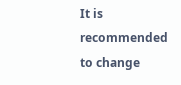It is recommended to change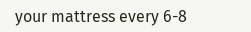your mattress every 6-8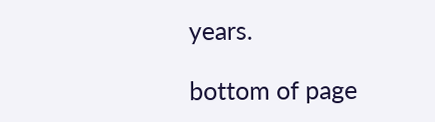years.

bottom of page